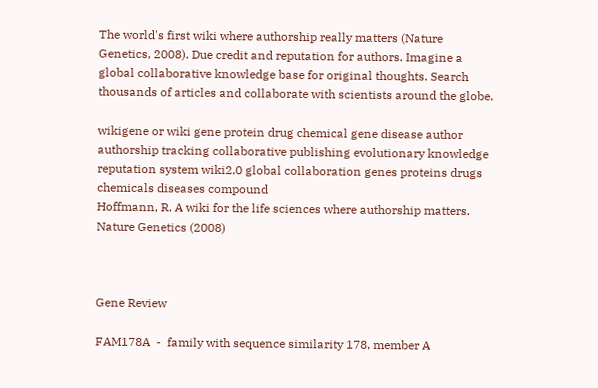The world's first wiki where authorship really matters (Nature Genetics, 2008). Due credit and reputation for authors. Imagine a global collaborative knowledge base for original thoughts. Search thousands of articles and collaborate with scientists around the globe.

wikigene or wiki gene protein drug chemical gene disease author authorship tracking collaborative publishing evolutionary knowledge reputation system wiki2.0 global collaboration genes proteins drugs chemicals diseases compound
Hoffmann, R. A wiki for the life sciences where authorship matters. Nature Genetics (2008)



Gene Review

FAM178A  -  family with sequence similarity 178, member A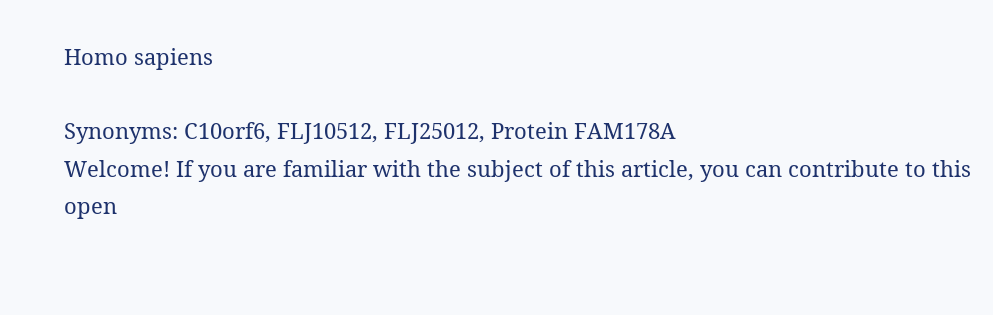Homo sapiens

Synonyms: C10orf6, FLJ10512, FLJ25012, Protein FAM178A
Welcome! If you are familiar with the subject of this article, you can contribute to this open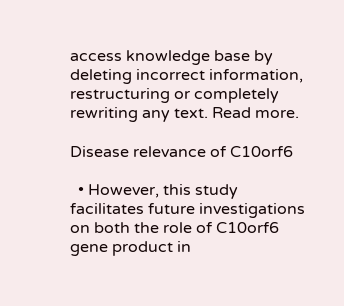access knowledge base by deleting incorrect information, restructuring or completely rewriting any text. Read more.

Disease relevance of C10orf6

  • However, this study facilitates future investigations on both the role of C10orf6 gene product in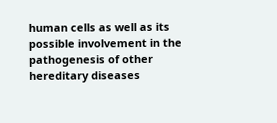human cells as well as its possible involvement in the pathogenesis of other hereditary diseases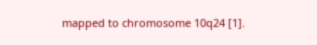mapped to chromosome 10q24 [1].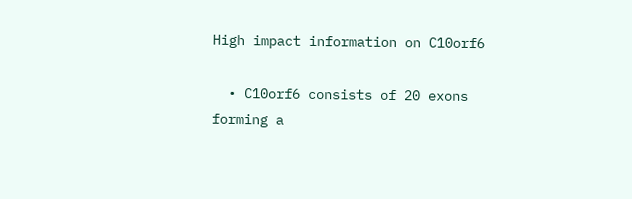High impact information on C10orf6

  • C10orf6 consists of 20 exons forming a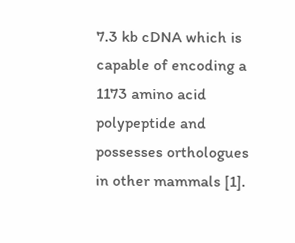7.3 kb cDNA which is capable of encoding a 1173 amino acid polypeptide and possesses orthologues in other mammals [1].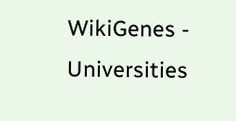WikiGenes - Universities